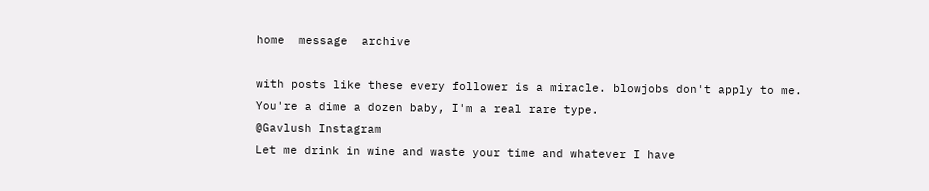home  message  archive

with posts like these every follower is a miracle. blowjobs don't apply to me.
You're a dime a dozen baby, I'm a real rare type.
@Gavlush Instagram
Let me drink in wine and waste your time and whatever I have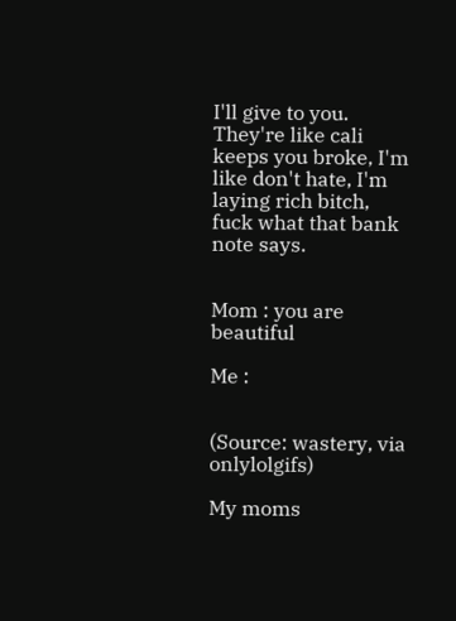I'll give to you.
They're like cali keeps you broke, I'm like don't hate, I'm laying rich bitch, fuck what that bank note says.


Mom : you are beautiful

Me :


(Source: wastery, via onlylolgifs)

My moms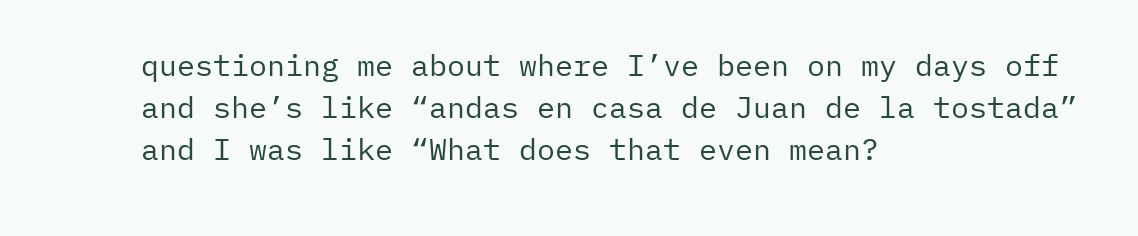questioning me about where I’ve been on my days off and she’s like “andas en casa de Juan de la tostada” and I was like “What does that even mean?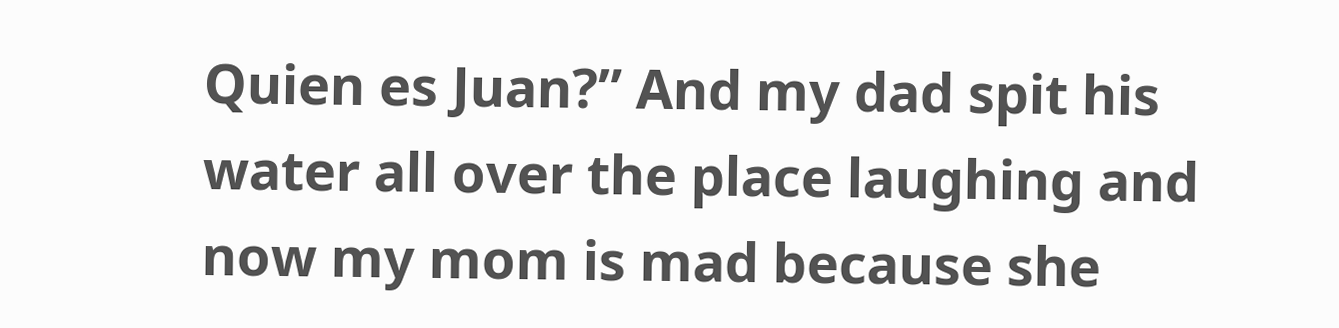Quien es Juan?” And my dad spit his water all over the place laughing and now my mom is mad because she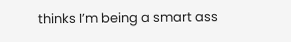thinks I’m being a smart ass